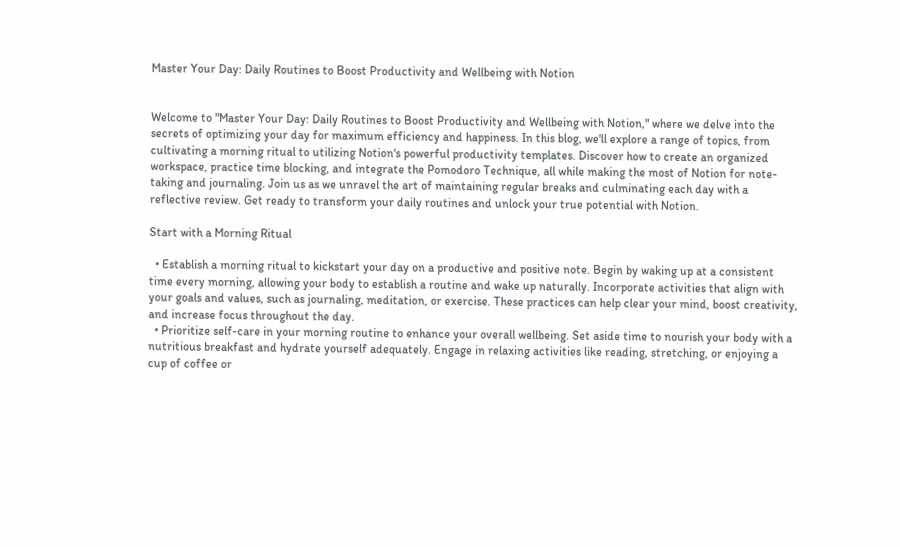Master Your Day: Daily Routines to Boost Productivity and Wellbeing with Notion


Welcome to "Master Your Day: Daily Routines to Boost Productivity and Wellbeing with Notion," where we delve into the secrets of optimizing your day for maximum efficiency and happiness. In this blog, we'll explore a range of topics, from cultivating a morning ritual to utilizing Notion's powerful productivity templates. Discover how to create an organized workspace, practice time blocking, and integrate the Pomodoro Technique, all while making the most of Notion for note-taking and journaling. Join us as we unravel the art of maintaining regular breaks and culminating each day with a reflective review. Get ready to transform your daily routines and unlock your true potential with Notion.

Start with a Morning Ritual

  • Establish a morning ritual to kickstart your day on a productive and positive note. Begin by waking up at a consistent time every morning, allowing your body to establish a routine and wake up naturally. Incorporate activities that align with your goals and values, such as journaling, meditation, or exercise. These practices can help clear your mind, boost creativity, and increase focus throughout the day.
  • Prioritize self-care in your morning routine to enhance your overall wellbeing. Set aside time to nourish your body with a nutritious breakfast and hydrate yourself adequately. Engage in relaxing activities like reading, stretching, or enjoying a cup of coffee or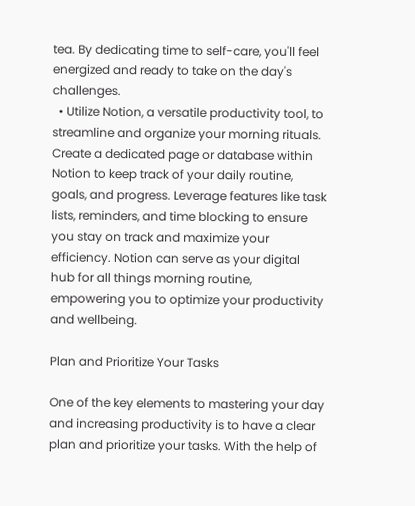tea. By dedicating time to self-care, you'll feel energized and ready to take on the day's challenges.
  • Utilize Notion, a versatile productivity tool, to streamline and organize your morning rituals. Create a dedicated page or database within Notion to keep track of your daily routine, goals, and progress. Leverage features like task lists, reminders, and time blocking to ensure you stay on track and maximize your efficiency. Notion can serve as your digital hub for all things morning routine, empowering you to optimize your productivity and wellbeing.

Plan and Prioritize Your Tasks

One of the key elements to mastering your day and increasing productivity is to have a clear plan and prioritize your tasks. With the help of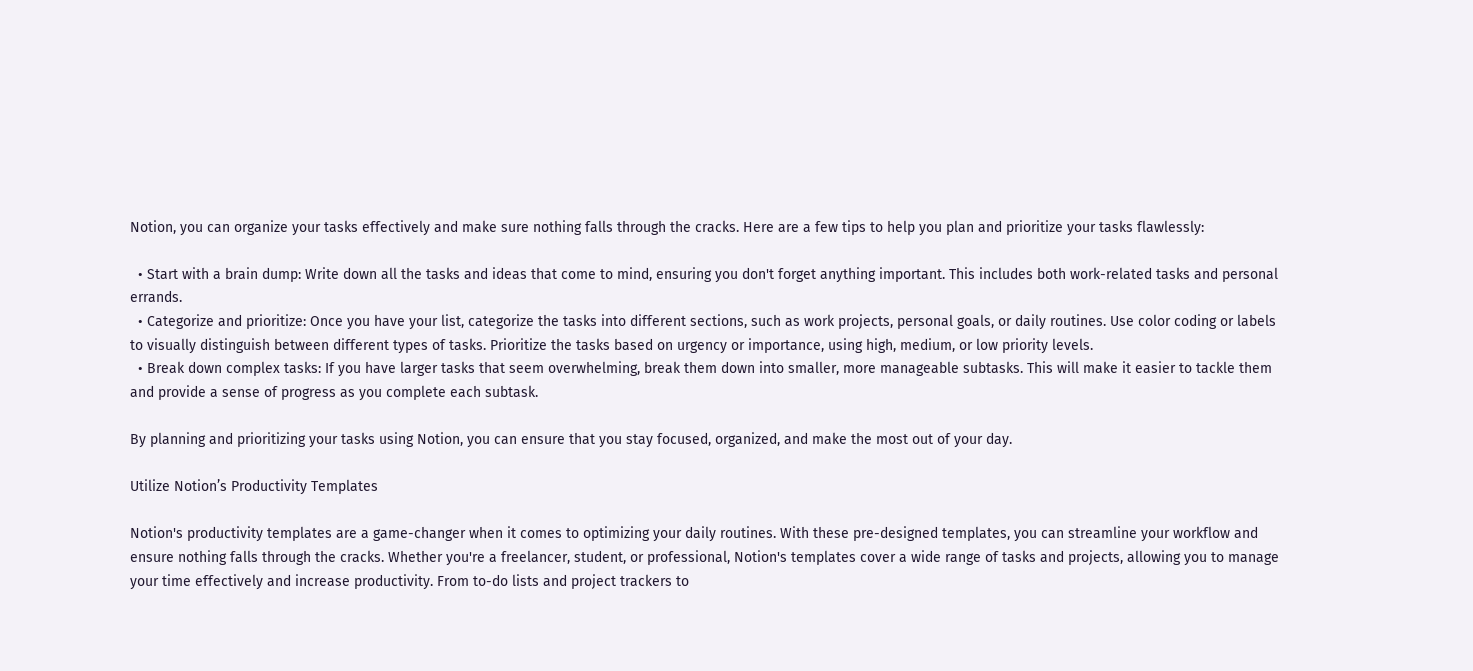Notion, you can organize your tasks effectively and make sure nothing falls through the cracks. Here are a few tips to help you plan and prioritize your tasks flawlessly:

  • Start with a brain dump: Write down all the tasks and ideas that come to mind, ensuring you don't forget anything important. This includes both work-related tasks and personal errands.
  • Categorize and prioritize: Once you have your list, categorize the tasks into different sections, such as work projects, personal goals, or daily routines. Use color coding or labels to visually distinguish between different types of tasks. Prioritize the tasks based on urgency or importance, using high, medium, or low priority levels.
  • Break down complex tasks: If you have larger tasks that seem overwhelming, break them down into smaller, more manageable subtasks. This will make it easier to tackle them and provide a sense of progress as you complete each subtask.

By planning and prioritizing your tasks using Notion, you can ensure that you stay focused, organized, and make the most out of your day.

Utilize Notion’s Productivity Templates

Notion's productivity templates are a game-changer when it comes to optimizing your daily routines. With these pre-designed templates, you can streamline your workflow and ensure nothing falls through the cracks. Whether you're a freelancer, student, or professional, Notion's templates cover a wide range of tasks and projects, allowing you to manage your time effectively and increase productivity. From to-do lists and project trackers to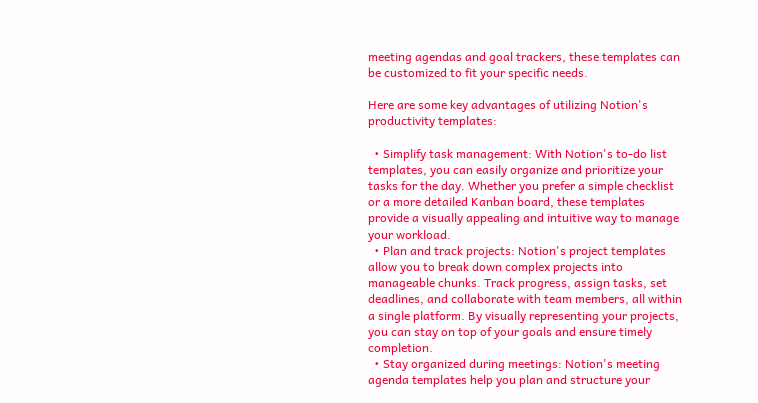meeting agendas and goal trackers, these templates can be customized to fit your specific needs.

Here are some key advantages of utilizing Notion's productivity templates:

  • Simplify task management: With Notion's to-do list templates, you can easily organize and prioritize your tasks for the day. Whether you prefer a simple checklist or a more detailed Kanban board, these templates provide a visually appealing and intuitive way to manage your workload.
  • Plan and track projects: Notion's project templates allow you to break down complex projects into manageable chunks. Track progress, assign tasks, set deadlines, and collaborate with team members, all within a single platform. By visually representing your projects, you can stay on top of your goals and ensure timely completion.
  • Stay organized during meetings: Notion's meeting agenda templates help you plan and structure your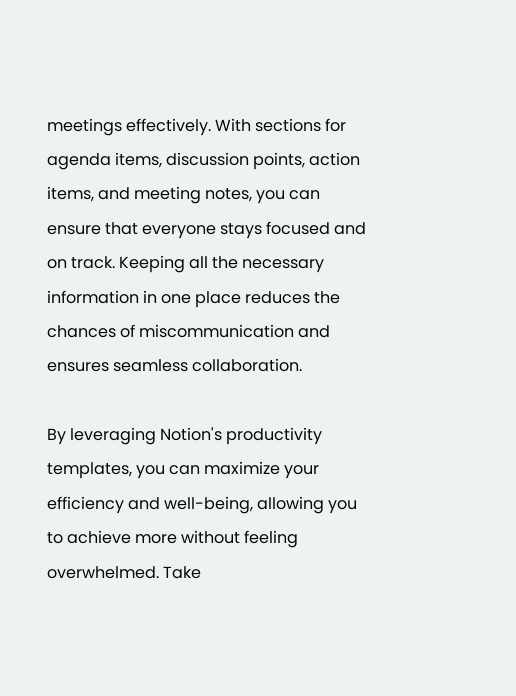meetings effectively. With sections for agenda items, discussion points, action items, and meeting notes, you can ensure that everyone stays focused and on track. Keeping all the necessary information in one place reduces the chances of miscommunication and ensures seamless collaboration.

By leveraging Notion's productivity templates, you can maximize your efficiency and well-being, allowing you to achieve more without feeling overwhelmed. Take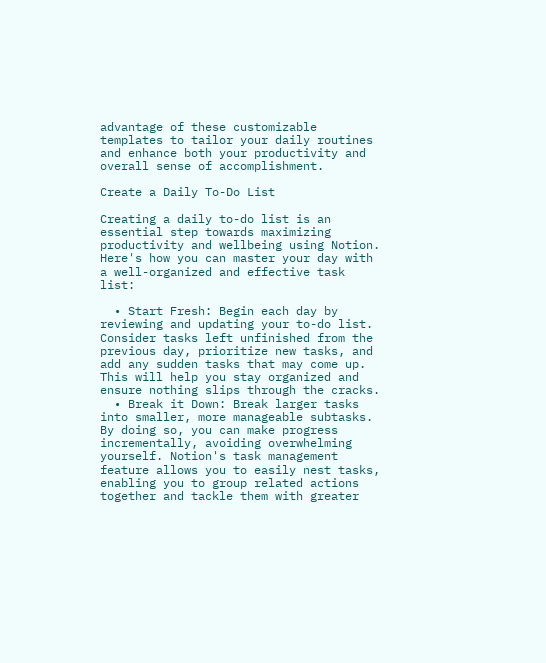advantage of these customizable templates to tailor your daily routines and enhance both your productivity and overall sense of accomplishment.

Create a Daily To-Do List

Creating a daily to-do list is an essential step towards maximizing productivity and wellbeing using Notion. Here's how you can master your day with a well-organized and effective task list:

  • Start Fresh: Begin each day by reviewing and updating your to-do list. Consider tasks left unfinished from the previous day, prioritize new tasks, and add any sudden tasks that may come up. This will help you stay organized and ensure nothing slips through the cracks.
  • Break it Down: Break larger tasks into smaller, more manageable subtasks. By doing so, you can make progress incrementally, avoiding overwhelming yourself. Notion's task management feature allows you to easily nest tasks, enabling you to group related actions together and tackle them with greater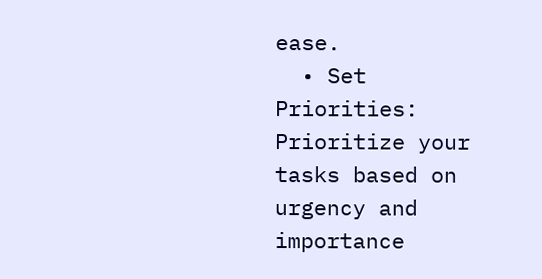ease.
  • Set Priorities: Prioritize your tasks based on urgency and importance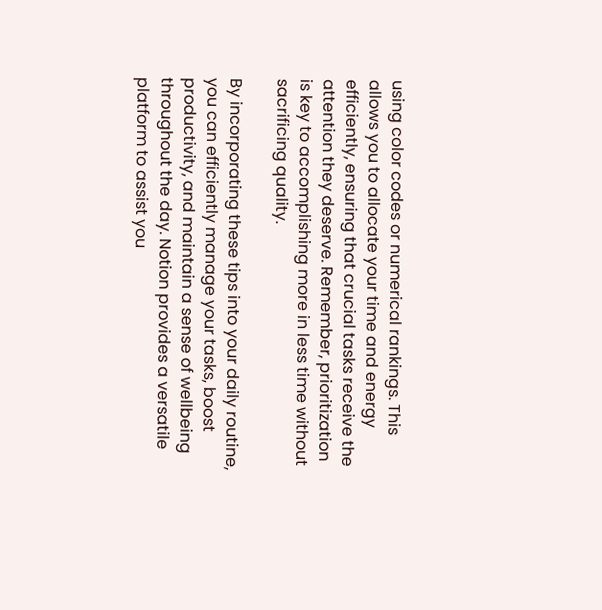using color codes or numerical rankings. This allows you to allocate your time and energy efficiently, ensuring that crucial tasks receive the attention they deserve. Remember, prioritization is key to accomplishing more in less time without sacrificing quality.

By incorporating these tips into your daily routine, you can efficiently manage your tasks, boost productivity, and maintain a sense of wellbeing throughout the day. Notion provides a versatile platform to assist you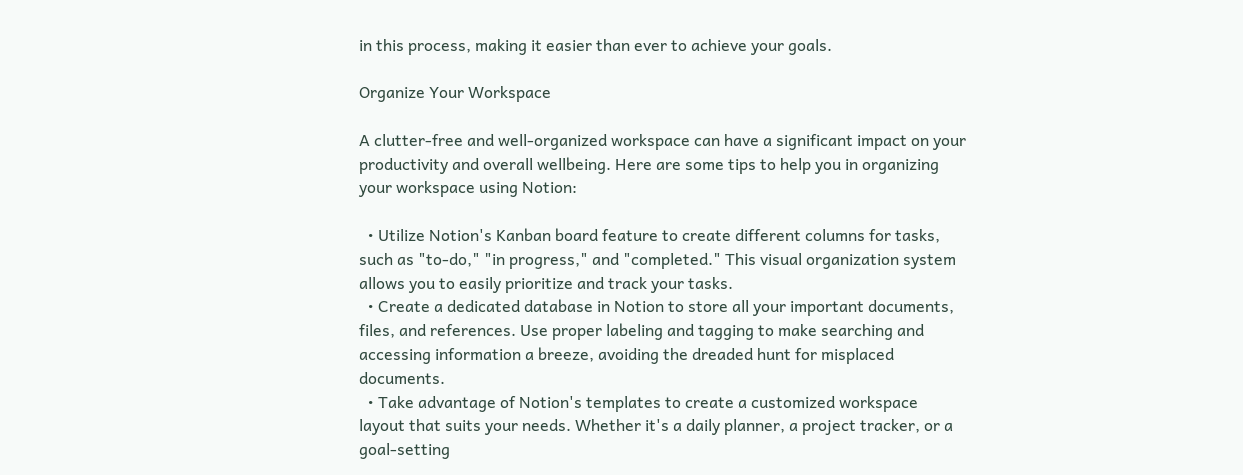in this process, making it easier than ever to achieve your goals.

Organize Your Workspace

A clutter-free and well-organized workspace can have a significant impact on your productivity and overall wellbeing. Here are some tips to help you in organizing your workspace using Notion:

  • Utilize Notion's Kanban board feature to create different columns for tasks, such as "to-do," "in progress," and "completed." This visual organization system allows you to easily prioritize and track your tasks.
  • Create a dedicated database in Notion to store all your important documents, files, and references. Use proper labeling and tagging to make searching and accessing information a breeze, avoiding the dreaded hunt for misplaced documents.
  • Take advantage of Notion's templates to create a customized workspace layout that suits your needs. Whether it's a daily planner, a project tracker, or a goal-setting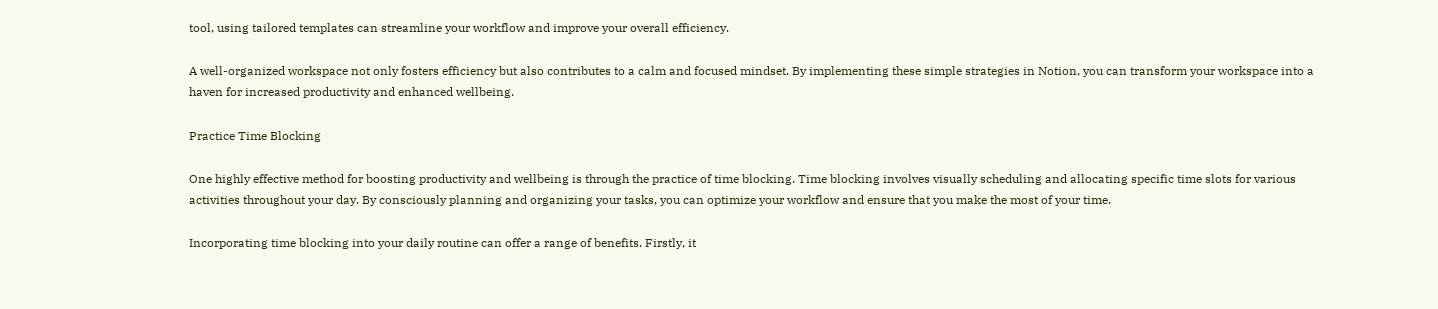tool, using tailored templates can streamline your workflow and improve your overall efficiency.

A well-organized workspace not only fosters efficiency but also contributes to a calm and focused mindset. By implementing these simple strategies in Notion, you can transform your workspace into a haven for increased productivity and enhanced wellbeing.

Practice Time Blocking

One highly effective method for boosting productivity and wellbeing is through the practice of time blocking. Time blocking involves visually scheduling and allocating specific time slots for various activities throughout your day. By consciously planning and organizing your tasks, you can optimize your workflow and ensure that you make the most of your time.

Incorporating time blocking into your daily routine can offer a range of benefits. Firstly, it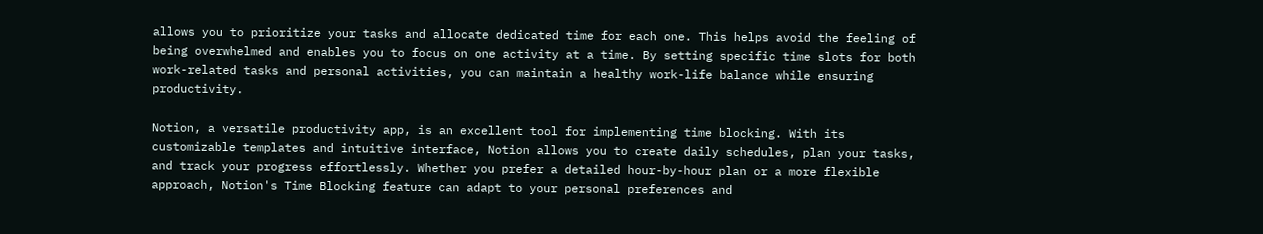allows you to prioritize your tasks and allocate dedicated time for each one. This helps avoid the feeling of being overwhelmed and enables you to focus on one activity at a time. By setting specific time slots for both work-related tasks and personal activities, you can maintain a healthy work-life balance while ensuring productivity.

Notion, a versatile productivity app, is an excellent tool for implementing time blocking. With its customizable templates and intuitive interface, Notion allows you to create daily schedules, plan your tasks, and track your progress effortlessly. Whether you prefer a detailed hour-by-hour plan or a more flexible approach, Notion's Time Blocking feature can adapt to your personal preferences and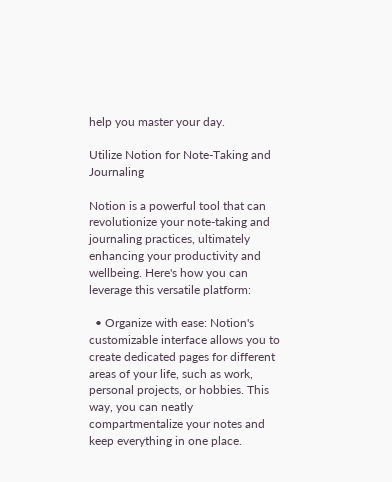help you master your day.

Utilize Notion for Note-Taking and Journaling

Notion is a powerful tool that can revolutionize your note-taking and journaling practices, ultimately enhancing your productivity and wellbeing. Here's how you can leverage this versatile platform:

  • Organize with ease: Notion's customizable interface allows you to create dedicated pages for different areas of your life, such as work, personal projects, or hobbies. This way, you can neatly compartmentalize your notes and keep everything in one place.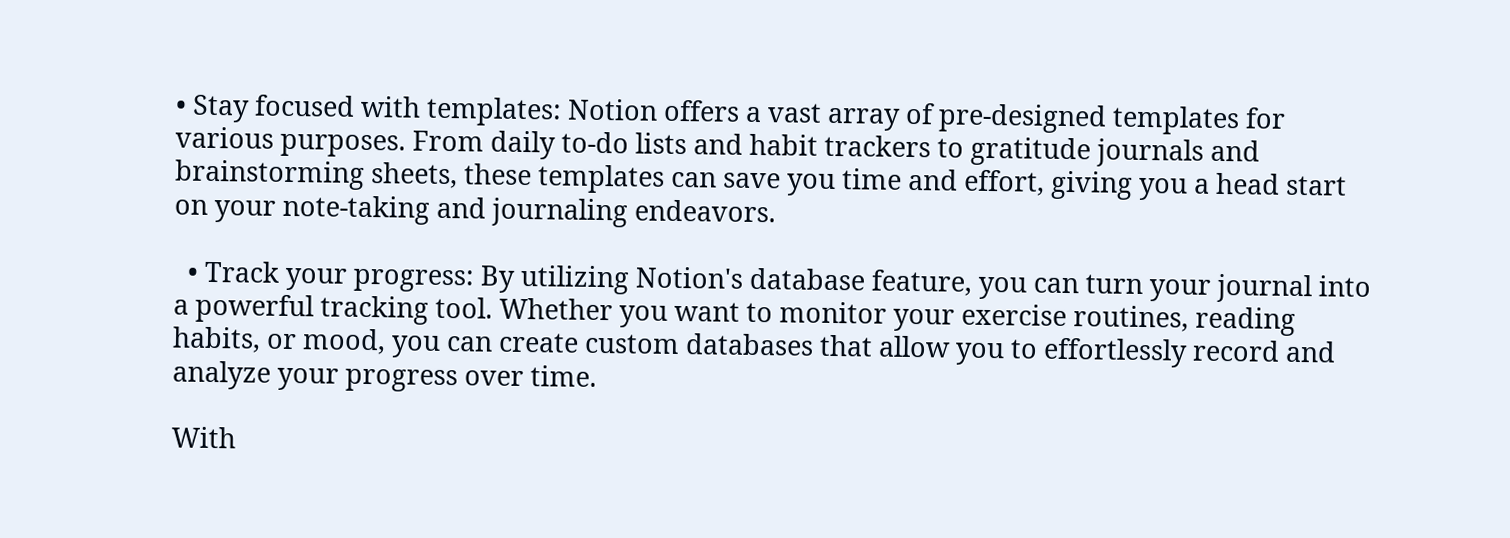• Stay focused with templates: Notion offers a vast array of pre-designed templates for various purposes. From daily to-do lists and habit trackers to gratitude journals and brainstorming sheets, these templates can save you time and effort, giving you a head start on your note-taking and journaling endeavors.

  • Track your progress: By utilizing Notion's database feature, you can turn your journal into a powerful tracking tool. Whether you want to monitor your exercise routines, reading habits, or mood, you can create custom databases that allow you to effortlessly record and analyze your progress over time.

With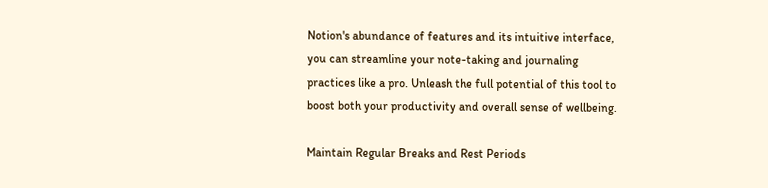Notion's abundance of features and its intuitive interface, you can streamline your note-taking and journaling practices like a pro. Unleash the full potential of this tool to boost both your productivity and overall sense of wellbeing.

Maintain Regular Breaks and Rest Periods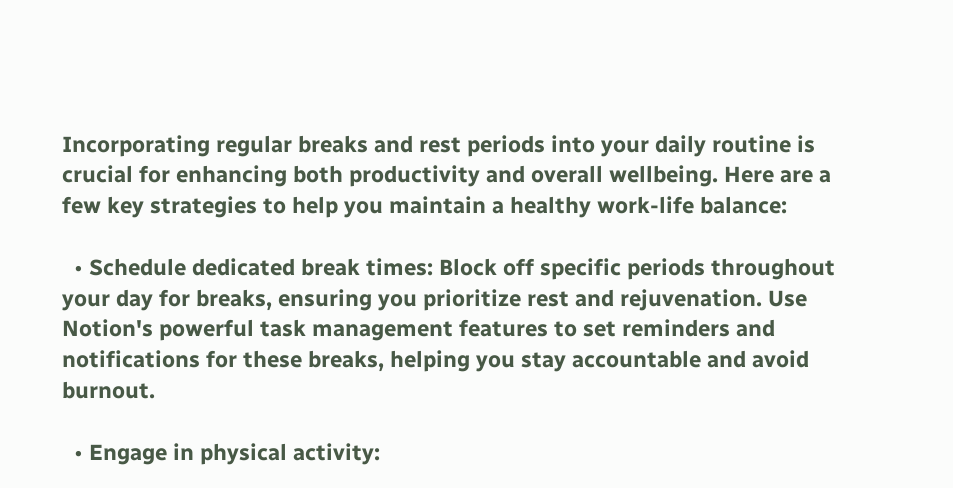Incorporating regular breaks and rest periods into your daily routine is crucial for enhancing both productivity and overall wellbeing. Here are a few key strategies to help you maintain a healthy work-life balance:

  • Schedule dedicated break times: Block off specific periods throughout your day for breaks, ensuring you prioritize rest and rejuvenation. Use Notion's powerful task management features to set reminders and notifications for these breaks, helping you stay accountable and avoid burnout.

  • Engage in physical activity: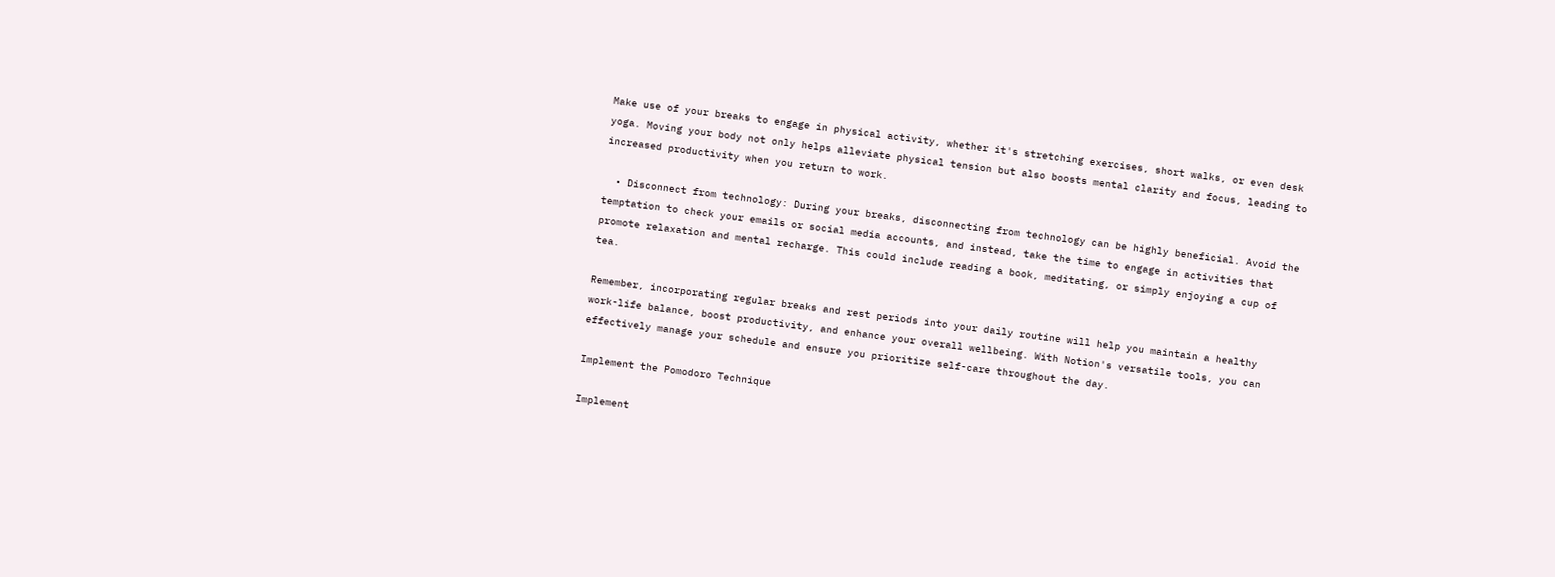Make use of your breaks to engage in physical activity, whether it's stretching exercises, short walks, or even desk yoga. Moving your body not only helps alleviate physical tension but also boosts mental clarity and focus, leading to increased productivity when you return to work.

  • Disconnect from technology: During your breaks, disconnecting from technology can be highly beneficial. Avoid the temptation to check your emails or social media accounts, and instead, take the time to engage in activities that promote relaxation and mental recharge. This could include reading a book, meditating, or simply enjoying a cup of tea.

Remember, incorporating regular breaks and rest periods into your daily routine will help you maintain a healthy work-life balance, boost productivity, and enhance your overall wellbeing. With Notion's versatile tools, you can effectively manage your schedule and ensure you prioritize self-care throughout the day.

Implement the Pomodoro Technique

Implement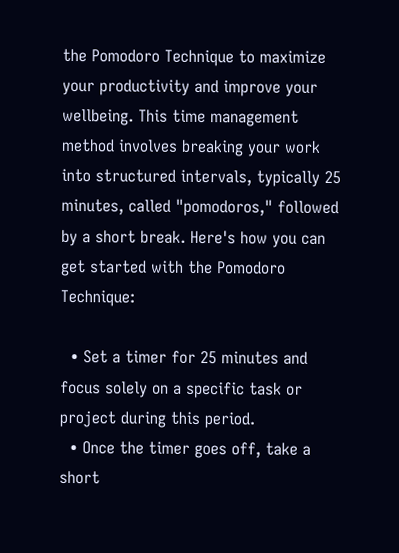the Pomodoro Technique to maximize your productivity and improve your wellbeing. This time management method involves breaking your work into structured intervals, typically 25 minutes, called "pomodoros," followed by a short break. Here's how you can get started with the Pomodoro Technique:

  • Set a timer for 25 minutes and focus solely on a specific task or project during this period.
  • Once the timer goes off, take a short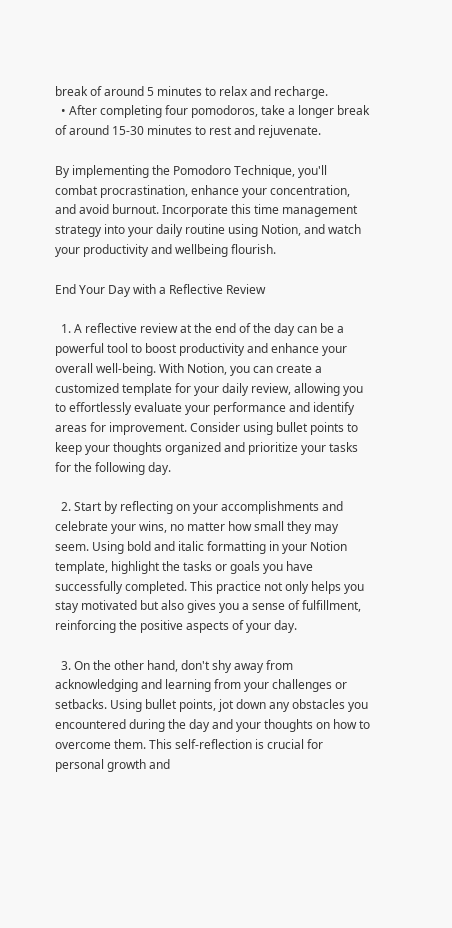break of around 5 minutes to relax and recharge.
  • After completing four pomodoros, take a longer break of around 15-30 minutes to rest and rejuvenate.

By implementing the Pomodoro Technique, you'll combat procrastination, enhance your concentration, and avoid burnout. Incorporate this time management strategy into your daily routine using Notion, and watch your productivity and wellbeing flourish.

End Your Day with a Reflective Review

  1. A reflective review at the end of the day can be a powerful tool to boost productivity and enhance your overall well-being. With Notion, you can create a customized template for your daily review, allowing you to effortlessly evaluate your performance and identify areas for improvement. Consider using bullet points to keep your thoughts organized and prioritize your tasks for the following day.

  2. Start by reflecting on your accomplishments and celebrate your wins, no matter how small they may seem. Using bold and italic formatting in your Notion template, highlight the tasks or goals you have successfully completed. This practice not only helps you stay motivated but also gives you a sense of fulfillment, reinforcing the positive aspects of your day.

  3. On the other hand, don't shy away from acknowledging and learning from your challenges or setbacks. Using bullet points, jot down any obstacles you encountered during the day and your thoughts on how to overcome them. This self-reflection is crucial for personal growth and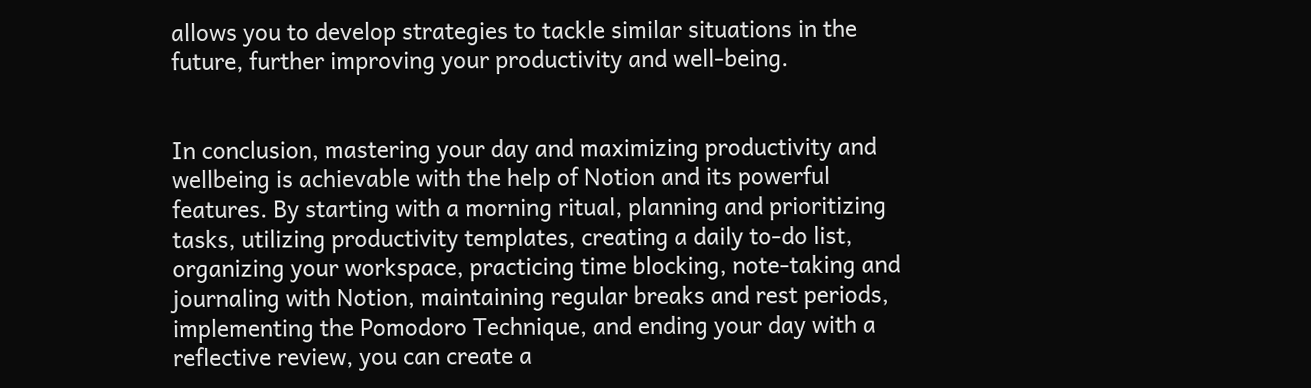allows you to develop strategies to tackle similar situations in the future, further improving your productivity and well-being.


In conclusion, mastering your day and maximizing productivity and wellbeing is achievable with the help of Notion and its powerful features. By starting with a morning ritual, planning and prioritizing tasks, utilizing productivity templates, creating a daily to-do list, organizing your workspace, practicing time blocking, note-taking and journaling with Notion, maintaining regular breaks and rest periods, implementing the Pomodoro Technique, and ending your day with a reflective review, you can create a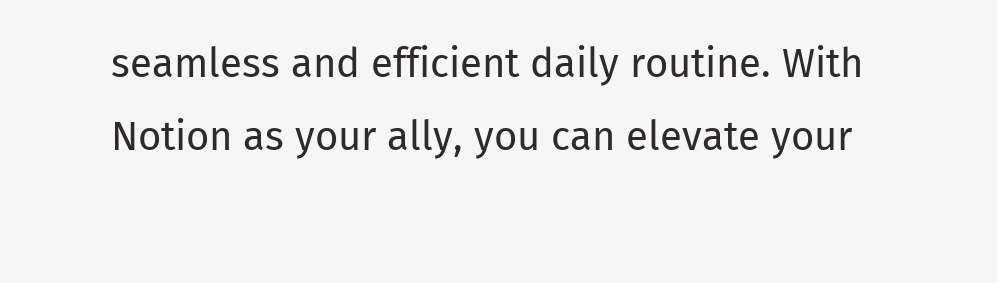seamless and efficient daily routine. With Notion as your ally, you can elevate your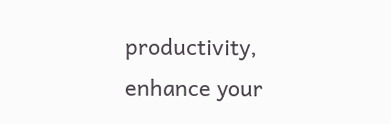productivity, enhance your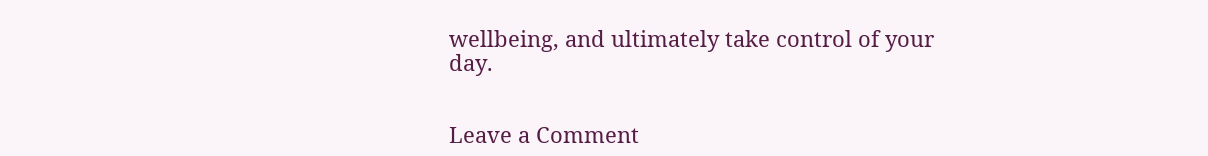wellbeing, and ultimately take control of your day.


Leave a Comment